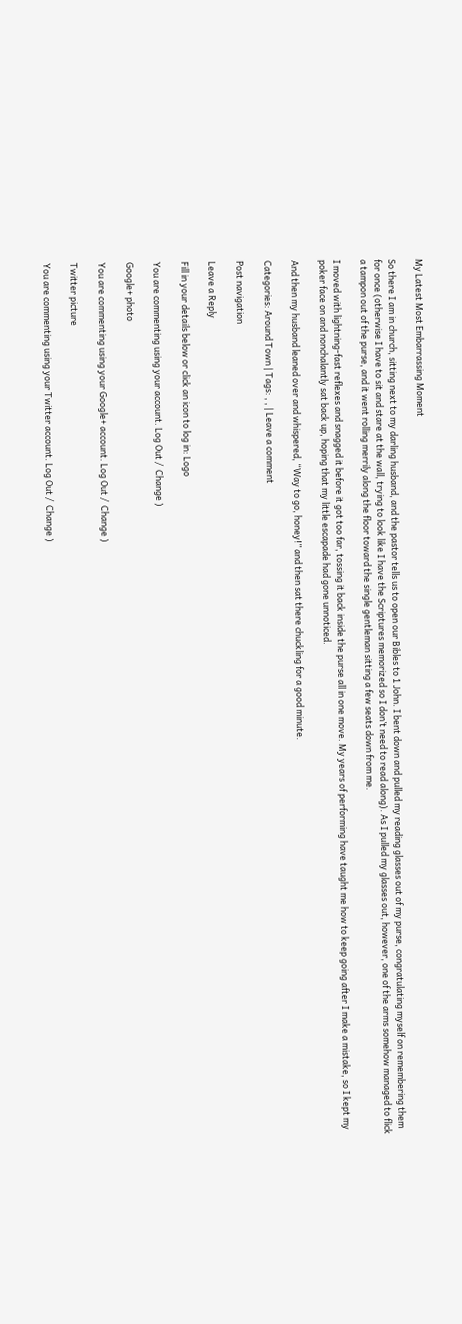My Latest Most Embarrassing Moment

So there I am in church, sitting next to my darling husband, and the pastor tells us to open our Bibles to 1 John. I bent down and pulled my reading glasses out of my purse, congratulating myself on remembering them for once (otherwise I have to sit and stare at the wall, trying to look like I have the Scriptures memorized so I don’t need to read along). As I pulled my glasses out, however, one of the arms somehow managed to flick a tampon out of the purse, and it went rolling merrily along the floor toward the single gentleman sitting a few seats down from me.

I moved with lightning-fast reflexes and snagged it before it got too far, tossing it back inside the purse all in one move. My years of performing have taught me how to keep going after I make a mistake, so I kept my poker face on and nonchalantly sat back up, hoping that my little escapade had gone unnoticed.

And then my husband leaned over and whispered, “Way to go, honey!” and then sat there chuckling for a good minute.

Categories: Around Town | Tags: , , | Leave a comment

Post navigation

Leave a Reply

Fill in your details below or click an icon to log in: Logo

You are commenting using your account. Log Out /  Change )

Google+ photo

You are commenting using your Google+ account. Log Out /  Change )

Twitter picture

You are commenting using your Twitter account. Log Out /  Change )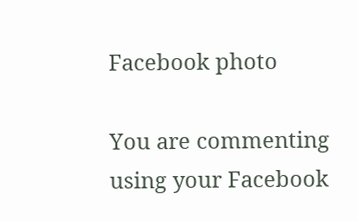Facebook photo

You are commenting using your Facebook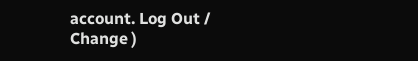account. Log Out /  Change )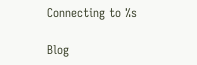Connecting to %s

Blog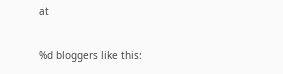at

%d bloggers like this: